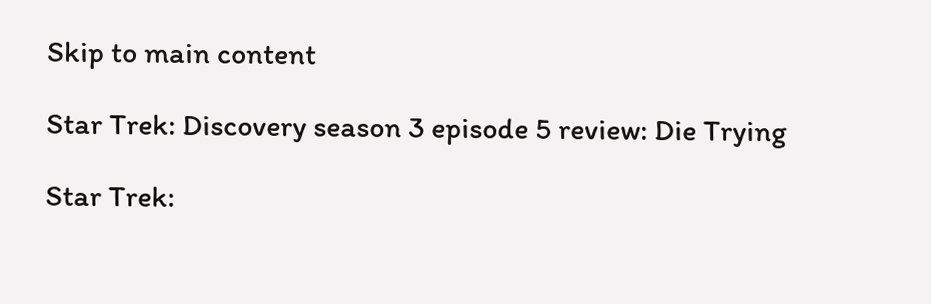Skip to main content

Star Trek: Discovery season 3 episode 5 review: Die Trying

Star Trek: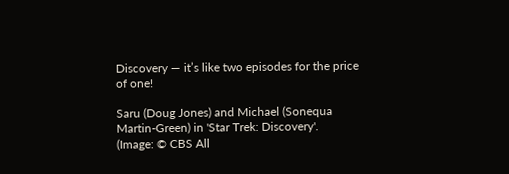Discovery — it’s like two episodes for the price of one!

Saru (Doug Jones) and Michael (Sonequa Martin-Green) in 'Star Trek: Discovery'.
(Image: © CBS All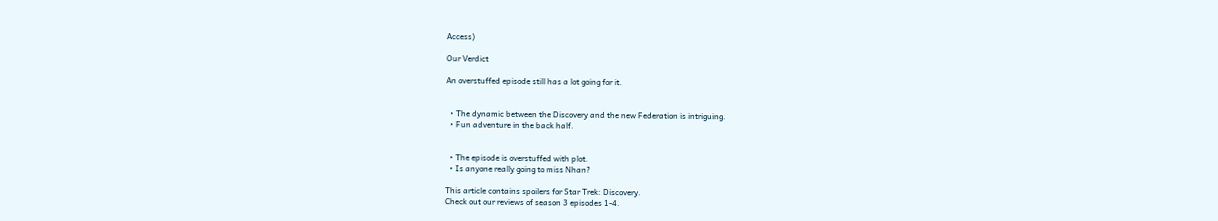Access)

Our Verdict

An overstuffed episode still has a lot going for it.


  • The dynamic between the Discovery and the new Federation is intriguing.
  • Fun adventure in the back half.


  • The episode is overstuffed with plot.
  • Is anyone really going to miss Nhan?

This article contains spoilers for Star Trek: Discovery.
Check out our reviews of season 3 episodes 1-4.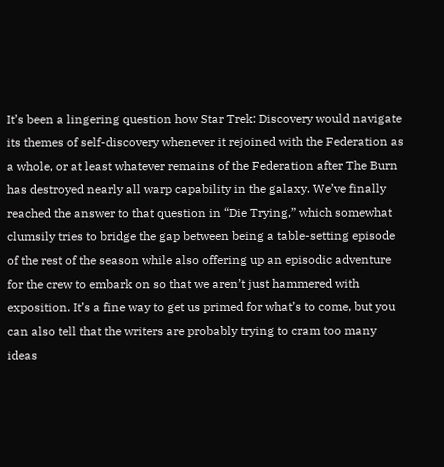It’s been a lingering question how Star Trek: Discovery would navigate its themes of self-discovery whenever it rejoined with the Federation as a whole, or at least whatever remains of the Federation after The Burn has destroyed nearly all warp capability in the galaxy. We’ve finally reached the answer to that question in “Die Trying,” which somewhat clumsily tries to bridge the gap between being a table-setting episode of the rest of the season while also offering up an episodic adventure for the crew to embark on so that we aren’t just hammered with exposition. It’s a fine way to get us primed for what’s to come, but you can also tell that the writers are probably trying to cram too many ideas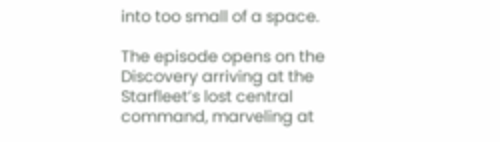into too small of a space.

The episode opens on the Discovery arriving at the Starfleet’s lost central command, marveling at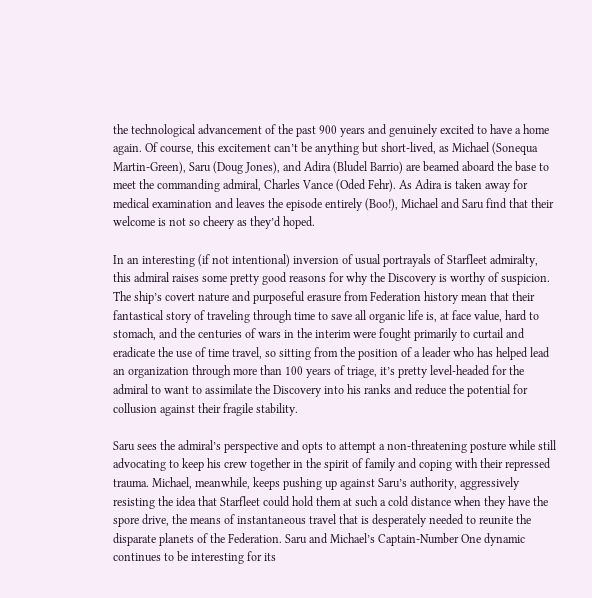the technological advancement of the past 900 years and genuinely excited to have a home again. Of course, this excitement can’t be anything but short-lived, as Michael (Sonequa Martin-Green), Saru (Doug Jones), and Adira (Bludel Barrio) are beamed aboard the base to meet the commanding admiral, Charles Vance (Oded Fehr). As Adira is taken away for medical examination and leaves the episode entirely (Boo!), Michael and Saru find that their welcome is not so cheery as they’d hoped.

In an interesting (if not intentional) inversion of usual portrayals of Starfleet admiralty, this admiral raises some pretty good reasons for why the Discovery is worthy of suspicion. The ship’s covert nature and purposeful erasure from Federation history mean that their fantastical story of traveling through time to save all organic life is, at face value, hard to stomach, and the centuries of wars in the interim were fought primarily to curtail and eradicate the use of time travel, so sitting from the position of a leader who has helped lead an organization through more than 100 years of triage, it’s pretty level-headed for the admiral to want to assimilate the Discovery into his ranks and reduce the potential for collusion against their fragile stability.

Saru sees the admiral’s perspective and opts to attempt a non-threatening posture while still advocating to keep his crew together in the spirit of family and coping with their repressed trauma. Michael, meanwhile, keeps pushing up against Saru’s authority, aggressively resisting the idea that Starfleet could hold them at such a cold distance when they have the spore drive, the means of instantaneous travel that is desperately needed to reunite the disparate planets of the Federation. Saru and Michael’s Captain-Number One dynamic continues to be interesting for its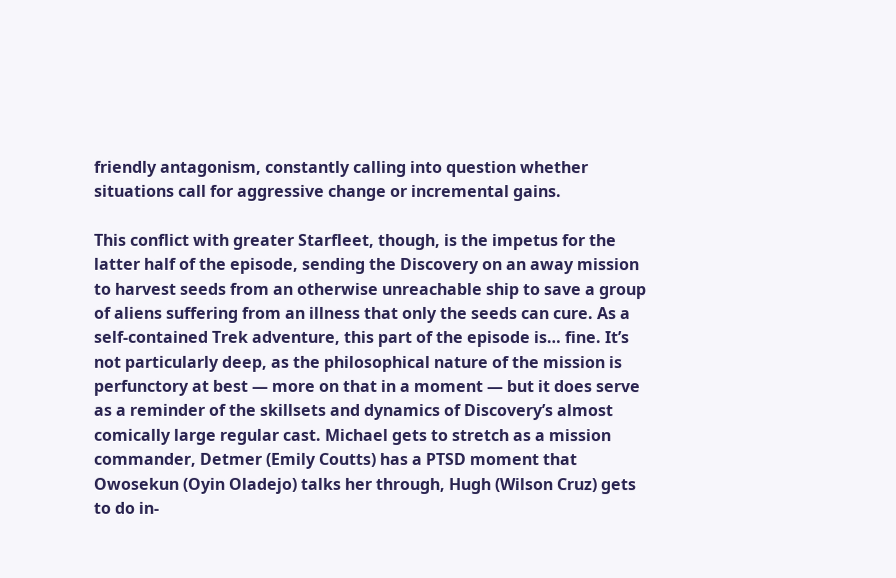friendly antagonism, constantly calling into question whether situations call for aggressive change or incremental gains.

This conflict with greater Starfleet, though, is the impetus for the latter half of the episode, sending the Discovery on an away mission to harvest seeds from an otherwise unreachable ship to save a group of aliens suffering from an illness that only the seeds can cure. As a self-contained Trek adventure, this part of the episode is… fine. It’s not particularly deep, as the philosophical nature of the mission is perfunctory at best — more on that in a moment — but it does serve as a reminder of the skillsets and dynamics of Discovery’s almost comically large regular cast. Michael gets to stretch as a mission commander, Detmer (Emily Coutts) has a PTSD moment that Owosekun (Oyin Oladejo) talks her through, Hugh (Wilson Cruz) gets to do in-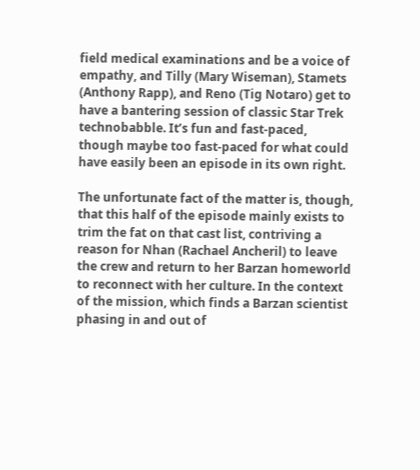field medical examinations and be a voice of empathy, and Tilly (Mary Wiseman), Stamets (Anthony Rapp), and Reno (Tig Notaro) get to have a bantering session of classic Star Trek technobabble. It’s fun and fast-paced, though maybe too fast-paced for what could have easily been an episode in its own right.

The unfortunate fact of the matter is, though, that this half of the episode mainly exists to trim the fat on that cast list, contriving a reason for Nhan (Rachael Ancheril) to leave the crew and return to her Barzan homeworld to reconnect with her culture. In the context of the mission, which finds a Barzan scientist phasing in and out of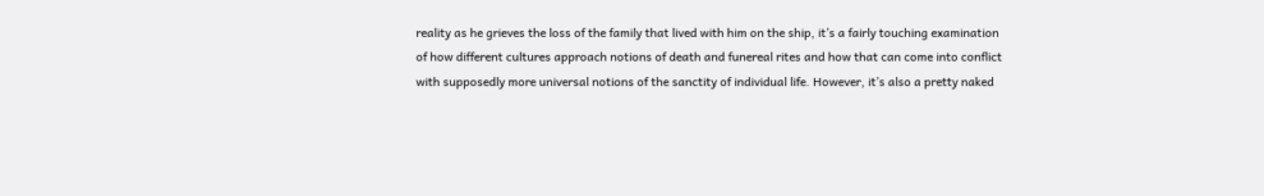reality as he grieves the loss of the family that lived with him on the ship, it’s a fairly touching examination of how different cultures approach notions of death and funereal rites and how that can come into conflict with supposedly more universal notions of the sanctity of individual life. However, it’s also a pretty naked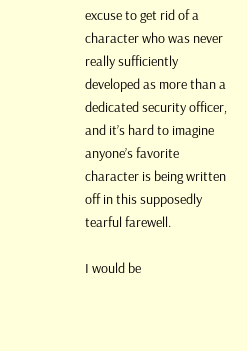excuse to get rid of a character who was never really sufficiently developed as more than a dedicated security officer, and it’s hard to imagine anyone’s favorite character is being written off in this supposedly tearful farewell.

I would be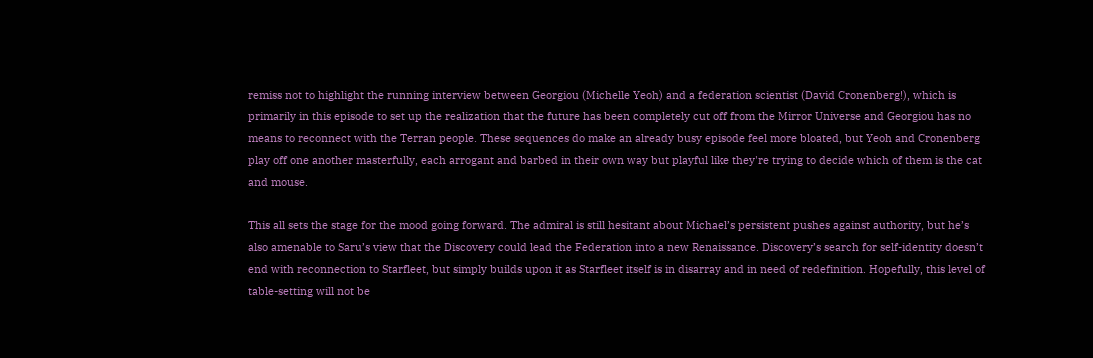remiss not to highlight the running interview between Georgiou (Michelle Yeoh) and a federation scientist (David Cronenberg!), which is primarily in this episode to set up the realization that the future has been completely cut off from the Mirror Universe and Georgiou has no means to reconnect with the Terran people. These sequences do make an already busy episode feel more bloated, but Yeoh and Cronenberg play off one another masterfully, each arrogant and barbed in their own way but playful like they're trying to decide which of them is the cat and mouse.

This all sets the stage for the mood going forward. The admiral is still hesitant about Michael’s persistent pushes against authority, but he’s also amenable to Saru’s view that the Discovery could lead the Federation into a new Renaissance. Discovery’s search for self-identity doesn’t end with reconnection to Starfleet, but simply builds upon it as Starfleet itself is in disarray and in need of redefinition. Hopefully, this level of table-setting will not be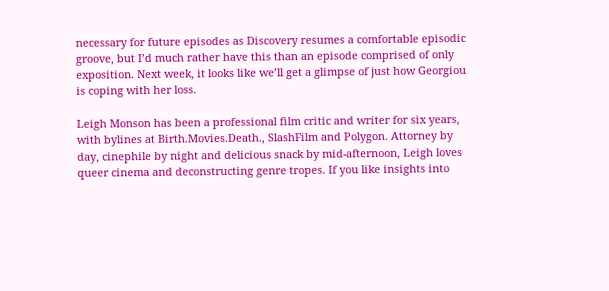necessary for future episodes as Discovery resumes a comfortable episodic groove, but I’d much rather have this than an episode comprised of only exposition. Next week, it looks like we’ll get a glimpse of just how Georgiou is coping with her loss.

Leigh Monson has been a professional film critic and writer for six years, with bylines at Birth.Movies.Death., SlashFilm and Polygon. Attorney by day, cinephile by night and delicious snack by mid-afternoon, Leigh loves queer cinema and deconstructing genre tropes. If you like insights into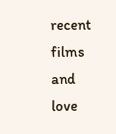recent films and love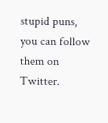stupid puns, you can follow them on Twitter.